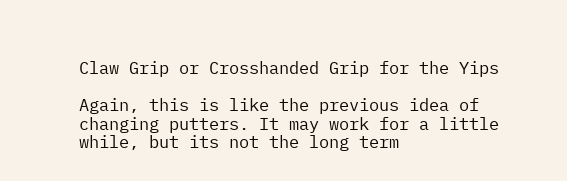Claw Grip or Crosshanded Grip for the Yips

Again, this is like the previous idea of changing putters. It may work for a little while, but its not the long term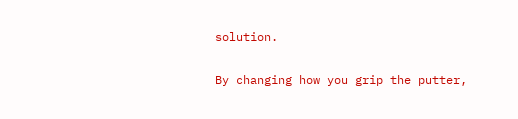solution.

By changing how you grip the putter,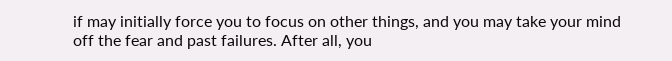if may initially force you to focus on other things, and you may take your mind off the fear and past failures. After all, you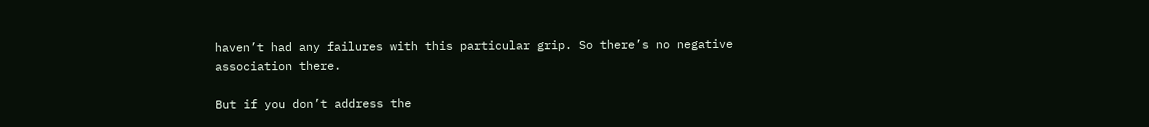haven’t had any failures with this particular grip. So there’s no negative association there.

But if you don’t address the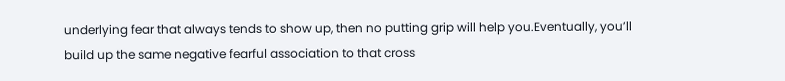underlying fear that always tends to show up, then no putting grip will help you.Eventually, you’ll build up the same negative fearful association to that cross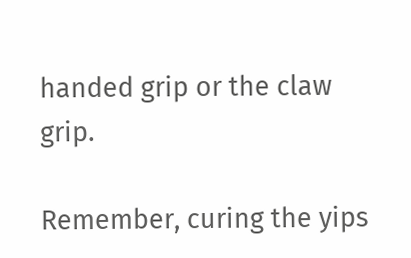handed grip or the claw grip.

Remember, curing the yips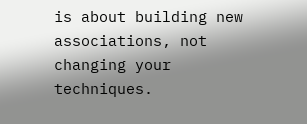is about building new associations, not changing your techniques.